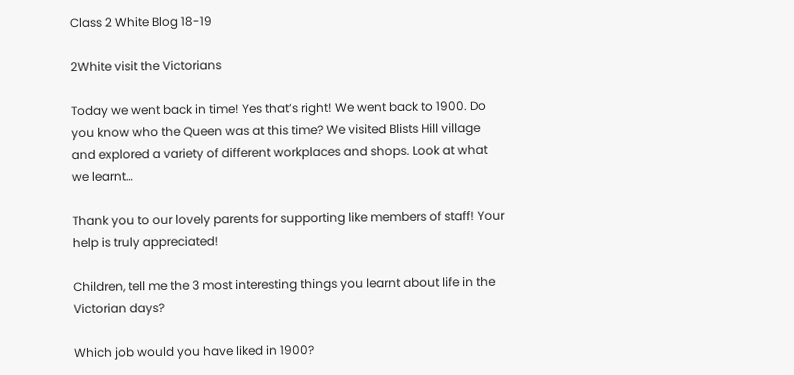Class 2 White Blog 18-19

2White visit the Victorians

Today we went back in time! Yes that’s right! We went back to 1900. Do you know who the Queen was at this time? We visited Blists Hill village and explored a variety of different workplaces and shops. Look at what we learnt…

Thank you to our lovely parents for supporting like members of staff! Your help is truly appreciated!

Children, tell me the 3 most interesting things you learnt about life in the Victorian days?

Which job would you have liked in 1900?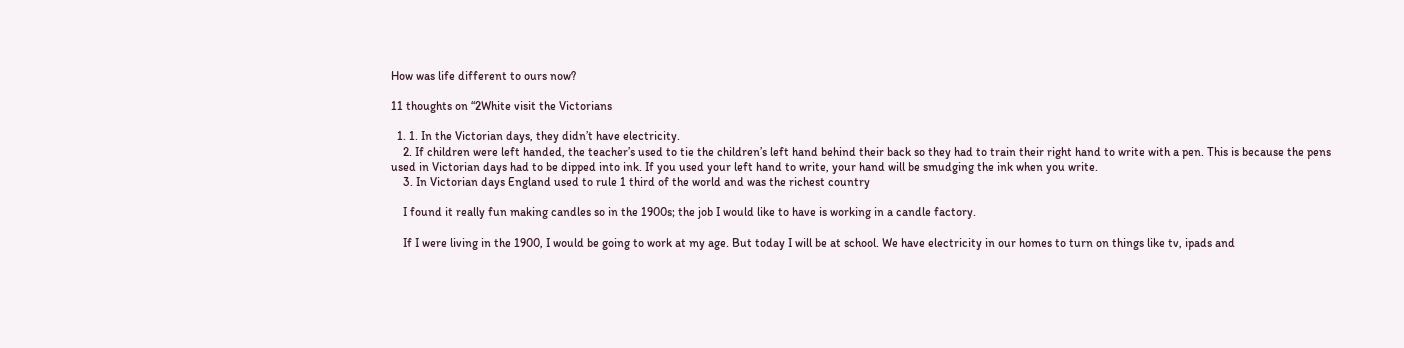How was life different to ours now?

11 thoughts on “2White visit the Victorians

  1. 1. In the Victorian days, they didn’t have electricity.
    2. If children were left handed, the teacher’s used to tie the children’s left hand behind their back so they had to train their right hand to write with a pen. This is because the pens used in Victorian days had to be dipped into ink. If you used your left hand to write, your hand will be smudging the ink when you write.
    3. In Victorian days England used to rule 1 third of the world and was the richest country

    I found it really fun making candles so in the 1900s; the job I would like to have is working in a candle factory.

    If I were living in the 1900, I would be going to work at my age. But today I will be at school. We have electricity in our homes to turn on things like tv, ipads and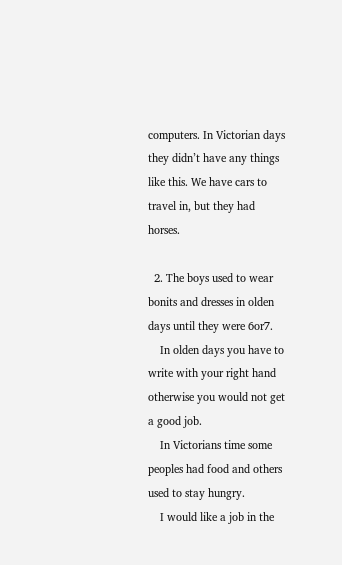computers. In Victorian days they didn’t have any things like this. We have cars to travel in, but they had horses.

  2. The boys used to wear bonits and dresses in olden days until they were 6or7.
    In olden days you have to write with your right hand otherwise you would not get a good job.
    In Victorians time some peoples had food and others used to stay hungry.
    I would like a job in the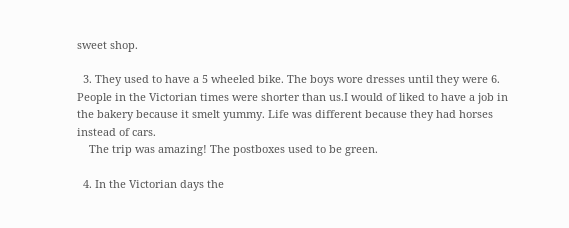sweet shop.

  3. They used to have a 5 wheeled bike. The boys wore dresses until they were 6. People in the Victorian times were shorter than us.I would of liked to have a job in the bakery because it smelt yummy. Life was different because they had horses instead of cars.
    The trip was amazing! The postboxes used to be green.

  4. In the Victorian days the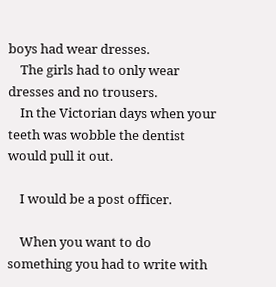boys had wear dresses.
    The girls had to only wear dresses and no trousers.
    In the Victorian days when your teeth was wobble the dentist would pull it out.

    I would be a post officer.

    When you want to do something you had to write with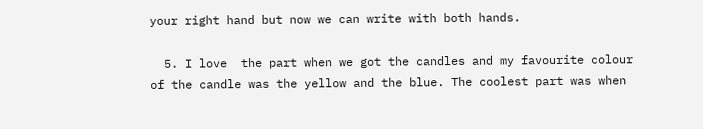your right hand but now we can write with both hands.

  5. I love  the part when we got the candles and my favourite colour of the candle was the yellow and the blue. The coolest part was when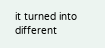it turned into different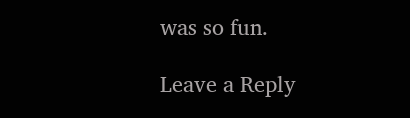was so fun.

Leave a Reply